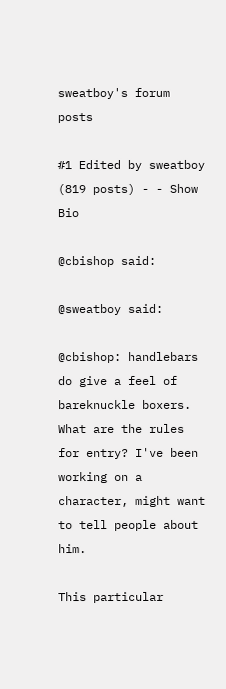sweatboy's forum posts

#1 Edited by sweatboy (819 posts) - - Show Bio

@cbishop said:

@sweatboy said:

@cbishop: handlebars do give a feel of bareknuckle boxers. What are the rules for entry? I've been working on a character, might want to tell people about him.

This particular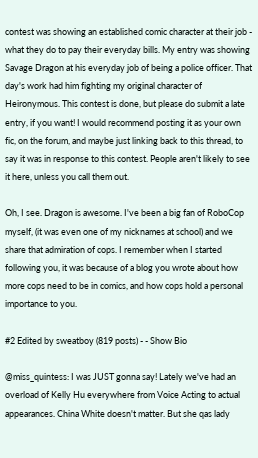contest was showing an established comic character at their job - what they do to pay their everyday bills. My entry was showing Savage Dragon at his everyday job of being a police officer. That day's work had him fighting my original character of Heironymous. This contest is done, but please do submit a late entry, if you want! I would recommend posting it as your own fic, on the forum, and maybe just linking back to this thread, to say it was in response to this contest. People aren't likely to see it here, unless you call them out.

Oh, I see. Dragon is awesome. I've been a big fan of RoboCop myself, (it was even one of my nicknames at school) and we share that admiration of cops. I remember when I started following you, it was because of a blog you wrote about how more cops need to be in comics, and how cops hold a personal importance to you.

#2 Edited by sweatboy (819 posts) - - Show Bio

@miss_quintess: I was JUST gonna say! Lately we've had an overload of Kelly Hu everywhere from Voice Acting to actual appearances. China White doesn't matter. But she qas lady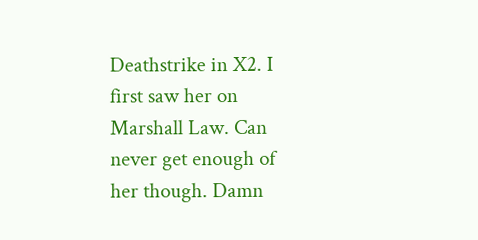Deathstrike in X2. I first saw her on Marshall Law. Can never get enough of her though. Damn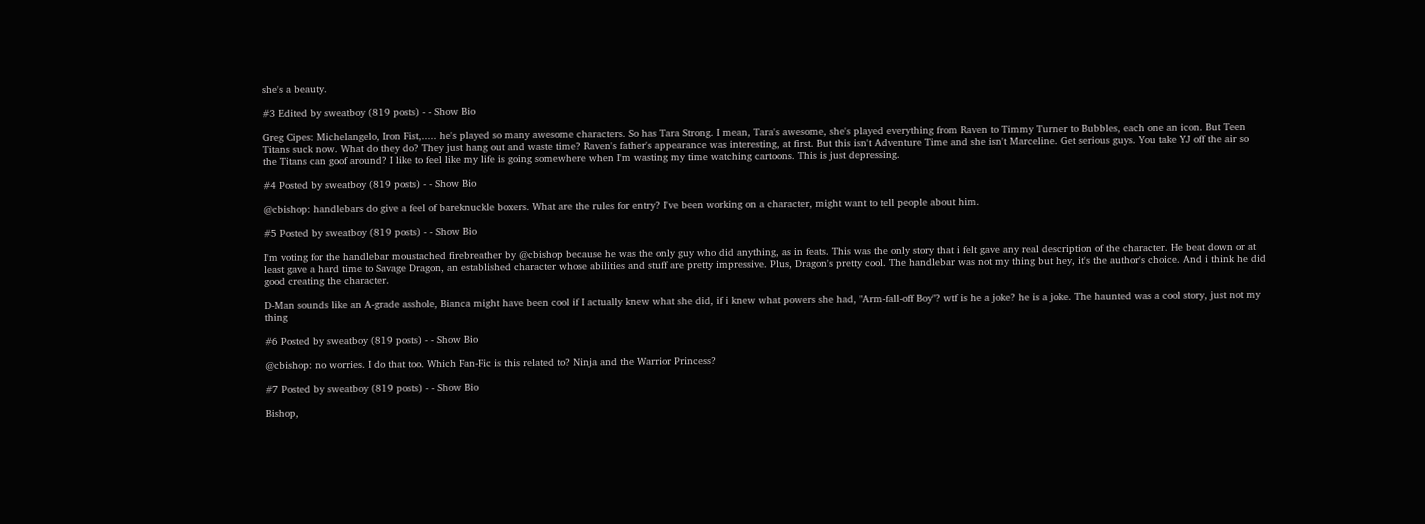she's a beauty.

#3 Edited by sweatboy (819 posts) - - Show Bio

Greg Cipes: Michelangelo, Iron Fist,..... he's played so many awesome characters. So has Tara Strong. I mean, Tara's awesome, she's played everything from Raven to Timmy Turner to Bubbles, each one an icon. But Teen Titans suck now. What do they do? They just hang out and waste time? Raven's father's appearance was interesting, at first. But this isn't Adventure Time and she isn't Marceline. Get serious guys. You take YJ off the air so the Titans can goof around? I like to feel like my life is going somewhere when I'm wasting my time watching cartoons. This is just depressing.

#4 Posted by sweatboy (819 posts) - - Show Bio

@cbishop: handlebars do give a feel of bareknuckle boxers. What are the rules for entry? I've been working on a character, might want to tell people about him.

#5 Posted by sweatboy (819 posts) - - Show Bio

I'm voting for the handlebar moustached firebreather by @cbishop because he was the only guy who did anything, as in feats. This was the only story that i felt gave any real description of the character. He beat down or at least gave a hard time to Savage Dragon, an established character whose abilities and stuff are pretty impressive. Plus, Dragon's pretty cool. The handlebar was not my thing but hey, it's the author's choice. And i think he did good creating the character.

D-Man sounds like an A-grade asshole, Bianca might have been cool if I actually knew what she did, if i knew what powers she had, "Arm-fall-off Boy"? wtf is he a joke? he is a joke. The haunted was a cool story, just not my thing

#6 Posted by sweatboy (819 posts) - - Show Bio

@cbishop: no worries. I do that too. Which Fan-Fic is this related to? Ninja and the Warrior Princess?

#7 Posted by sweatboy (819 posts) - - Show Bio

Bishop,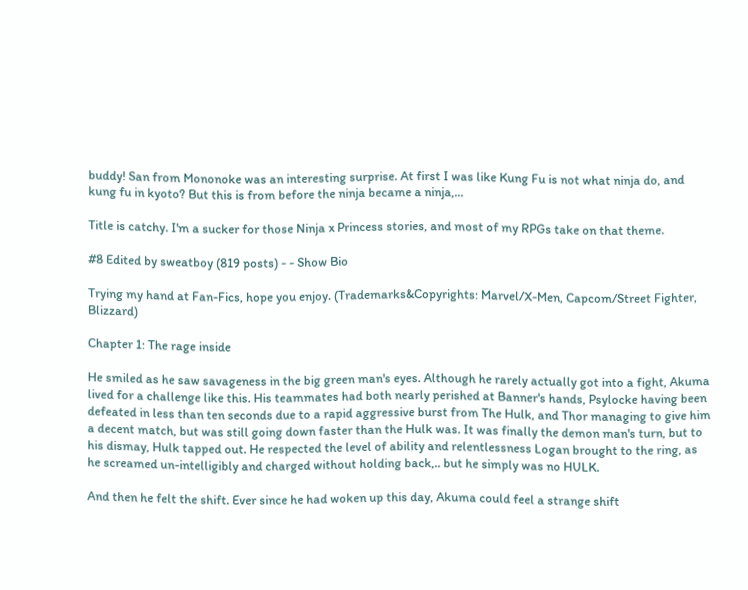buddy! San from Mononoke was an interesting surprise. At first I was like Kung Fu is not what ninja do, and kung fu in kyoto? But this is from before the ninja became a ninja,...

Title is catchy. I'm a sucker for those Ninja x Princess stories, and most of my RPGs take on that theme.

#8 Edited by sweatboy (819 posts) - - Show Bio

Trying my hand at Fan-Fics, hope you enjoy. (Trademarks&Copyrights: Marvel/X-Men, Capcom/Street Fighter, Blizzard)

Chapter 1: The rage inside

He smiled as he saw savageness in the big green man's eyes. Although he rarely actually got into a fight, Akuma lived for a challenge like this. His teammates had both nearly perished at Banner's hands, Psylocke having been defeated in less than ten seconds due to a rapid aggressive burst from The Hulk, and Thor managing to give him a decent match, but was still going down faster than the Hulk was. It was finally the demon man's turn, but to his dismay, Hulk tapped out. He respected the level of ability and relentlessness Logan brought to the ring, as he screamed un-intelligibly and charged without holding back,.. but he simply was no HULK.

And then he felt the shift. Ever since he had woken up this day, Akuma could feel a strange shift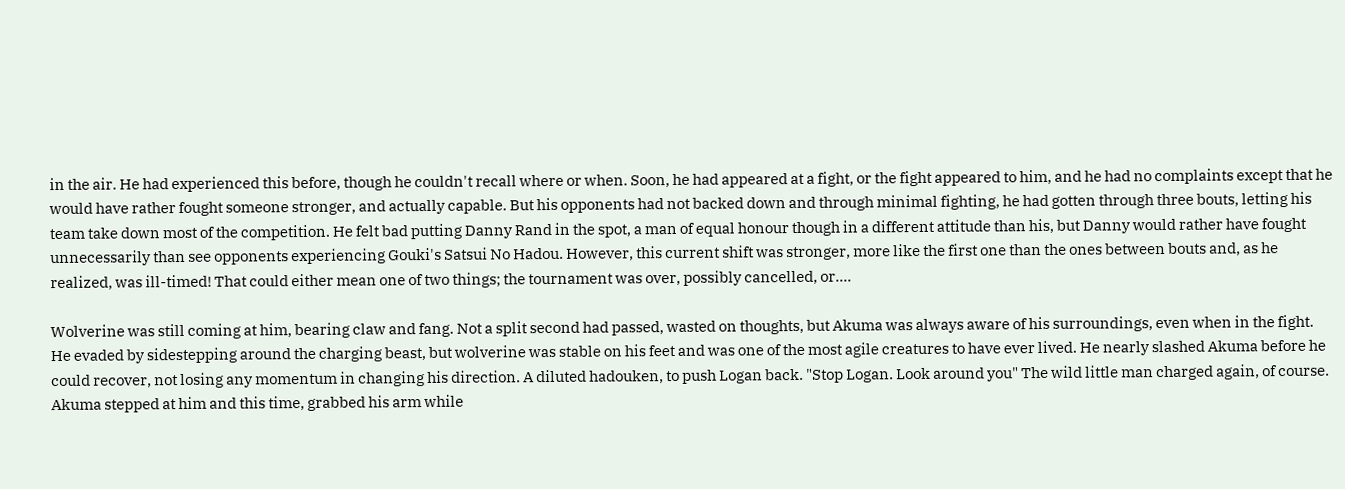in the air. He had experienced this before, though he couldn't recall where or when. Soon, he had appeared at a fight, or the fight appeared to him, and he had no complaints except that he would have rather fought someone stronger, and actually capable. But his opponents had not backed down and through minimal fighting, he had gotten through three bouts, letting his team take down most of the competition. He felt bad putting Danny Rand in the spot, a man of equal honour though in a different attitude than his, but Danny would rather have fought unnecessarily than see opponents experiencing Gouki's Satsui No Hadou. However, this current shift was stronger, more like the first one than the ones between bouts and, as he realized, was ill-timed! That could either mean one of two things; the tournament was over, possibly cancelled, or....

Wolverine was still coming at him, bearing claw and fang. Not a split second had passed, wasted on thoughts, but Akuma was always aware of his surroundings, even when in the fight. He evaded by sidestepping around the charging beast, but wolverine was stable on his feet and was one of the most agile creatures to have ever lived. He nearly slashed Akuma before he could recover, not losing any momentum in changing his direction. A diluted hadouken, to push Logan back. "Stop Logan. Look around you" The wild little man charged again, of course. Akuma stepped at him and this time, grabbed his arm while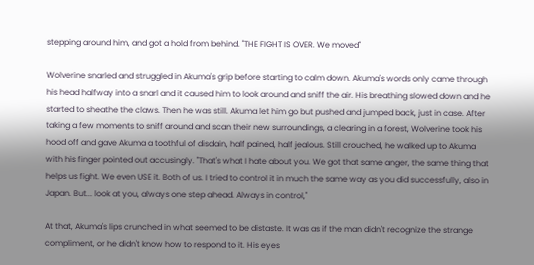stepping around him, and got a hold from behind. "THE FIGHT IS OVER. We moved"

Wolverine snarled and struggled in Akuma's grip before starting to calm down. Akuma's words only came through his head halfway into a snarl and it caused him to look around and sniff the air. His breathing slowed down and he started to sheathe the claws. Then he was still. Akuma let him go but pushed and jumped back, just in case. After taking a few moments to sniff around and scan their new surroundings, a clearing in a forest, Wolverine took his hood off and gave Akuma a toothful of disdain, half pained, half jealous. Still crouched, he walked up to Akuma with his finger pointed out accusingly. "That's what I hate about you. We got that same anger, the same thing that helps us fight. We even USE it. Both of us. I tried to control it in much the same way as you did successfully, also in Japan. But... look at you, always one step ahead. Always in control,"

At that, Akuma's lips crunched in what seemed to be distaste. It was as if the man didn't recognize the strange compliment, or he didn't know how to respond to it. His eyes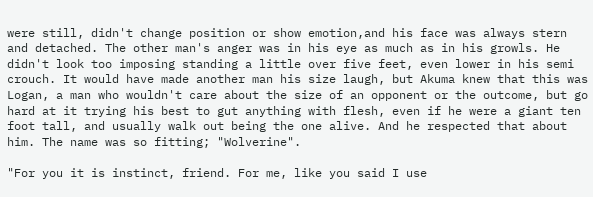were still, didn't change position or show emotion,and his face was always stern and detached. The other man's anger was in his eye as much as in his growls. He didn't look too imposing standing a little over five feet, even lower in his semi crouch. It would have made another man his size laugh, but Akuma knew that this was Logan, a man who wouldn't care about the size of an opponent or the outcome, but go hard at it trying his best to gut anything with flesh, even if he were a giant ten foot tall, and usually walk out being the one alive. And he respected that about him. The name was so fitting; "Wolverine".

"For you it is instinct, friend. For me, like you said I use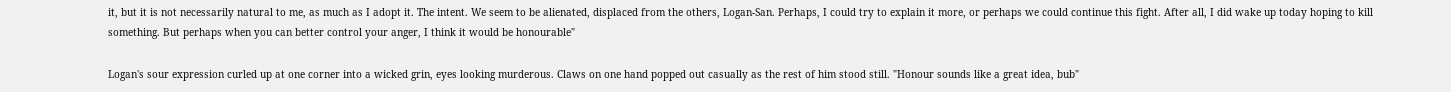it, but it is not necessarily natural to me, as much as I adopt it. The intent. We seem to be alienated, displaced from the others, Logan-San. Perhaps, I could try to explain it more, or perhaps we could continue this fight. After all, I did wake up today hoping to kill something. But perhaps when you can better control your anger, I think it would be honourable"

Logan's sour expression curled up at one corner into a wicked grin, eyes looking murderous. Claws on one hand popped out casually as the rest of him stood still. "Honour sounds like a great idea, bub"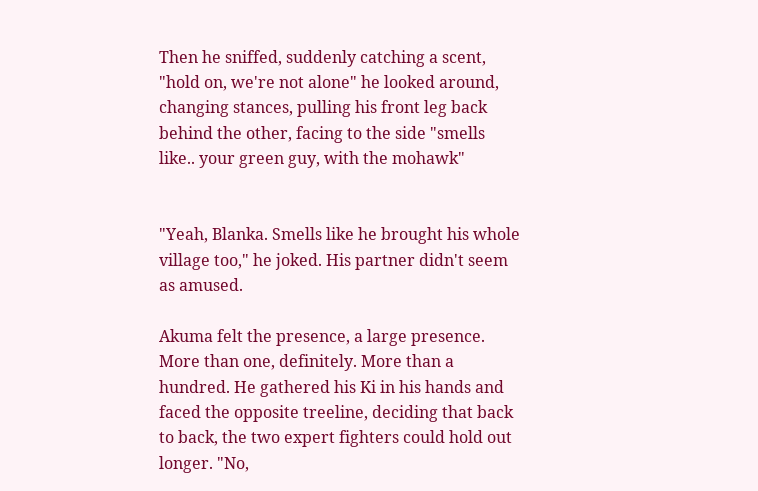Then he sniffed, suddenly catching a scent, "hold on, we're not alone" he looked around, changing stances, pulling his front leg back behind the other, facing to the side "smells like.. your green guy, with the mohawk"


"Yeah, Blanka. Smells like he brought his whole village too," he joked. His partner didn't seem as amused.

Akuma felt the presence, a large presence. More than one, definitely. More than a hundred. He gathered his Ki in his hands and faced the opposite treeline, deciding that back to back, the two expert fighters could hold out longer. "No,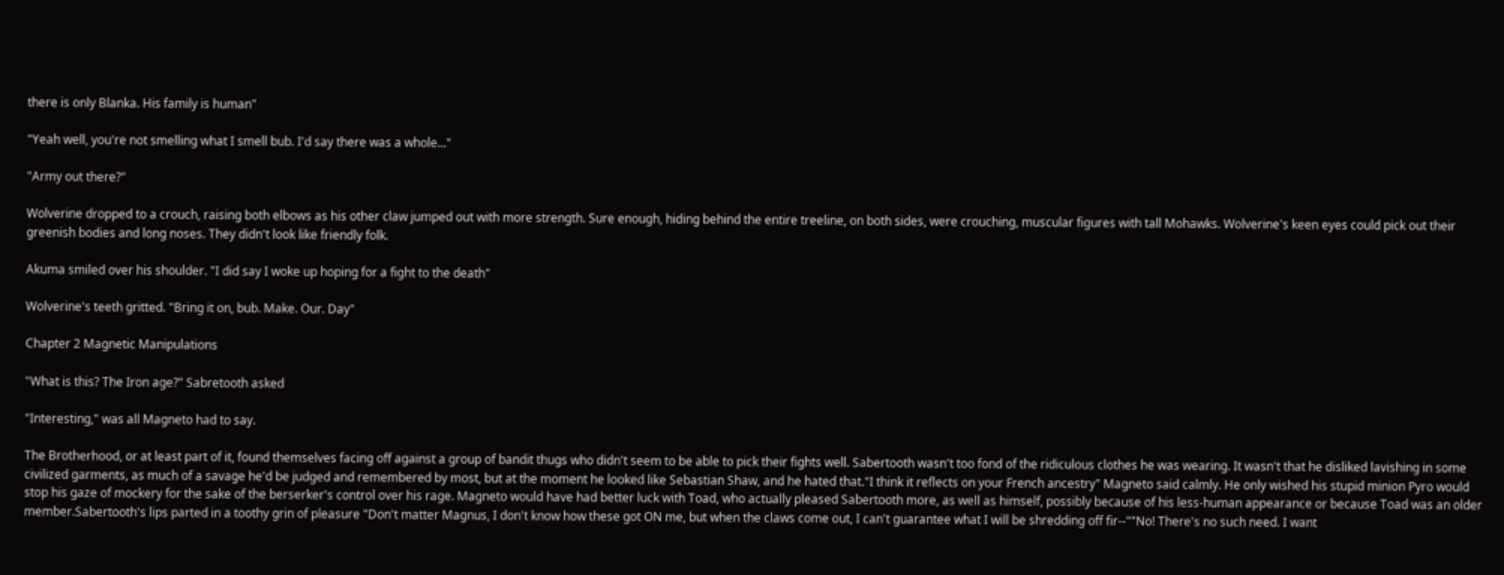there is only Blanka. His family is human"

"Yeah well, you're not smelling what I smell bub. I'd say there was a whole..."

"Army out there?"

Wolverine dropped to a crouch, raising both elbows as his other claw jumped out with more strength. Sure enough, hiding behind the entire treeline, on both sides, were crouching, muscular figures with tall Mohawks. Wolverine's keen eyes could pick out their greenish bodies and long noses. They didn't look like friendly folk.

Akuma smiled over his shoulder. "I did say I woke up hoping for a fight to the death"

Wolverine's teeth gritted. "Bring it on, bub. Make. Our. Day"

Chapter 2 Magnetic Manipulations

"What is this? The Iron age?" Sabretooth asked

"Interesting," was all Magneto had to say.

The Brotherhood, or at least part of it, found themselves facing off against a group of bandit thugs who didn't seem to be able to pick their fights well. Sabertooth wasn't too fond of the ridiculous clothes he was wearing. It wasn't that he disliked lavishing in some civilized garments, as much of a savage he'd be judged and remembered by most, but at the moment he looked like Sebastian Shaw, and he hated that."I think it reflects on your French ancestry" Magneto said calmly. He only wished his stupid minion Pyro would stop his gaze of mockery for the sake of the berserker's control over his rage. Magneto would have had better luck with Toad, who actually pleased Sabertooth more, as well as himself, possibly because of his less-human appearance or because Toad was an older member.Sabertooth's lips parted in a toothy grin of pleasure "Don't matter Magnus, I don't know how these got ON me, but when the claws come out, I can't guarantee what I will be shredding off fir--""No! There's no such need. I want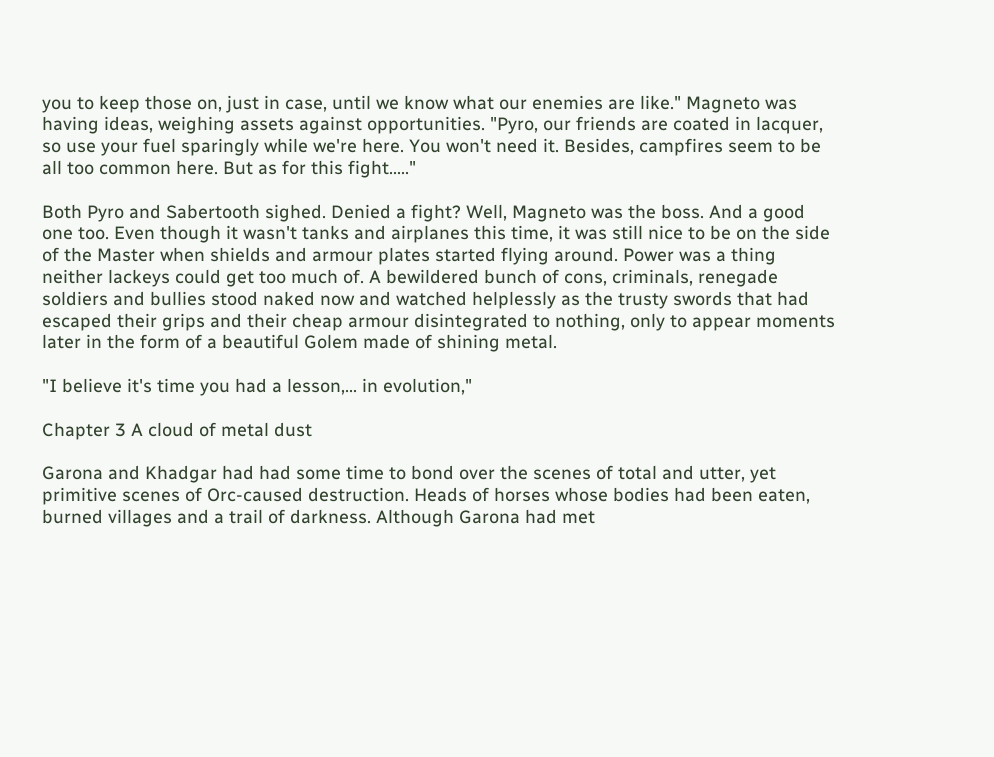you to keep those on, just in case, until we know what our enemies are like." Magneto was having ideas, weighing assets against opportunities. "Pyro, our friends are coated in lacquer, so use your fuel sparingly while we're here. You won't need it. Besides, campfires seem to be all too common here. But as for this fight....."

Both Pyro and Sabertooth sighed. Denied a fight? Well, Magneto was the boss. And a good one too. Even though it wasn't tanks and airplanes this time, it was still nice to be on the side of the Master when shields and armour plates started flying around. Power was a thing neither lackeys could get too much of. A bewildered bunch of cons, criminals, renegade soldiers and bullies stood naked now and watched helplessly as the trusty swords that had escaped their grips and their cheap armour disintegrated to nothing, only to appear moments later in the form of a beautiful Golem made of shining metal.

"I believe it's time you had a lesson,... in evolution,"

Chapter 3 A cloud of metal dust

Garona and Khadgar had had some time to bond over the scenes of total and utter, yet primitive scenes of Orc-caused destruction. Heads of horses whose bodies had been eaten, burned villages and a trail of darkness. Although Garona had met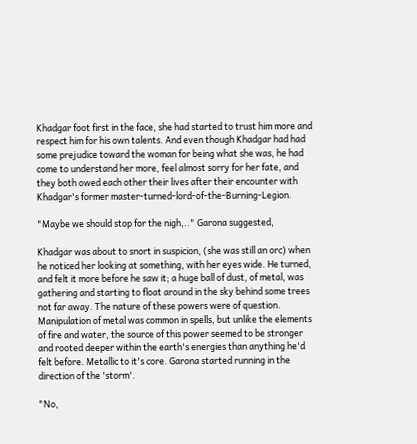Khadgar foot first in the face, she had started to trust him more and respect him for his own talents. And even though Khadgar had had some prejudice toward the woman for being what she was, he had come to understand her more, feel almost sorry for her fate, and they both owed each other their lives after their encounter with Khadgar's former master-turned-lord-of-the-Burning-Legion.

"Maybe we should stop for the nigh,.." Garona suggested,

Khadgar was about to snort in suspicion, (she was still an orc) when he noticed her looking at something, with her eyes wide. He turned, and felt it more before he saw it; a huge ball of dust, of metal, was gathering and starting to float around in the sky behind some trees not far away. The nature of these powers were of question. Manipulation of metal was common in spells, but unlike the elements of fire and water, the source of this power seemed to be stronger and rooted deeper within the earth's energies than anything he'd felt before. Metallic to it's core. Garona started running in the direction of the 'storm'.

"No,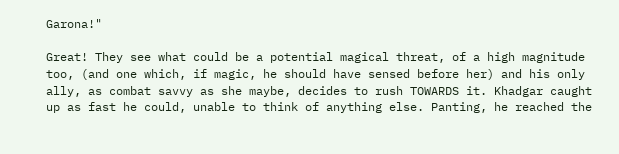Garona!"

Great! They see what could be a potential magical threat, of a high magnitude too, (and one which, if magic, he should have sensed before her) and his only ally, as combat savvy as she maybe, decides to rush TOWARDS it. Khadgar caught up as fast he could, unable to think of anything else. Panting, he reached the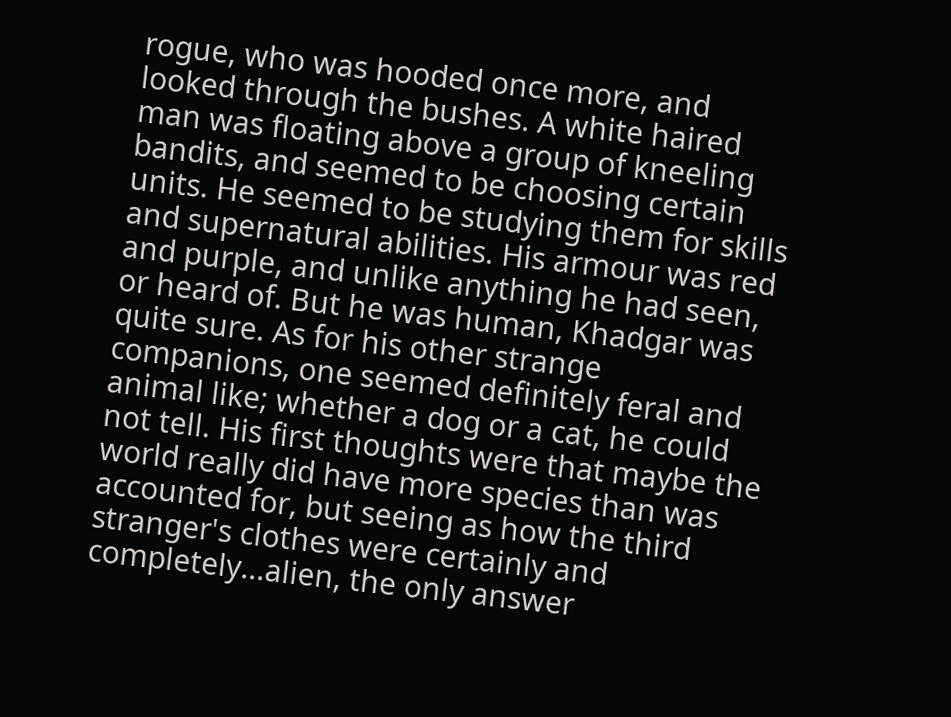rogue, who was hooded once more, and looked through the bushes. A white haired man was floating above a group of kneeling bandits, and seemed to be choosing certain units. He seemed to be studying them for skills and supernatural abilities. His armour was red and purple, and unlike anything he had seen, or heard of. But he was human, Khadgar was quite sure. As for his other strange companions, one seemed definitely feral and animal like; whether a dog or a cat, he could not tell. His first thoughts were that maybe the world really did have more species than was accounted for, but seeing as how the third stranger's clothes were certainly and completely...alien, the only answer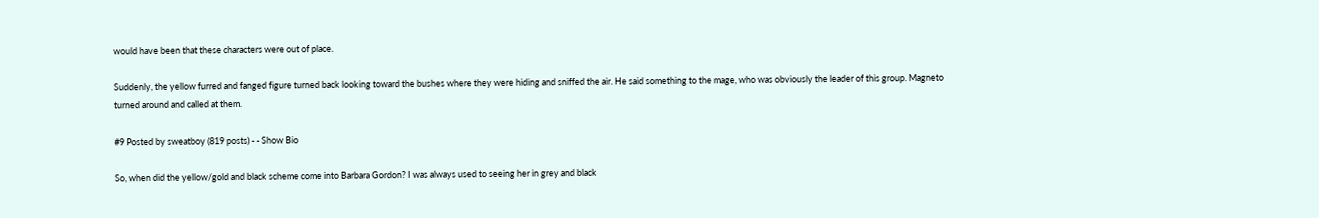would have been that these characters were out of place.

Suddenly, the yellow furred and fanged figure turned back looking toward the bushes where they were hiding and sniffed the air. He said something to the mage, who was obviously the leader of this group. Magneto turned around and called at them.

#9 Posted by sweatboy (819 posts) - - Show Bio

So, when did the yellow/gold and black scheme come into Barbara Gordon? I was always used to seeing her in grey and black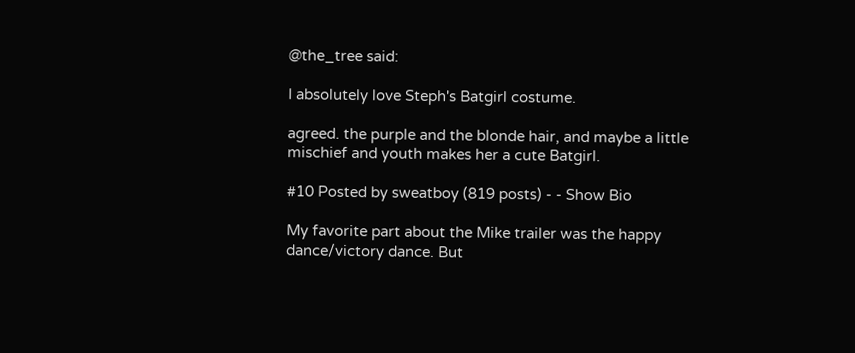@the_tree said:

I absolutely love Steph's Batgirl costume.

agreed. the purple and the blonde hair, and maybe a little mischief and youth makes her a cute Batgirl.

#10 Posted by sweatboy (819 posts) - - Show Bio

My favorite part about the Mike trailer was the happy dance/victory dance. But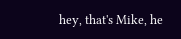hey, that's Mike, he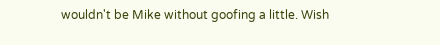wouldn't be Mike without goofing a little. Wish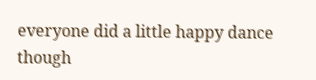everyone did a little happy dance though